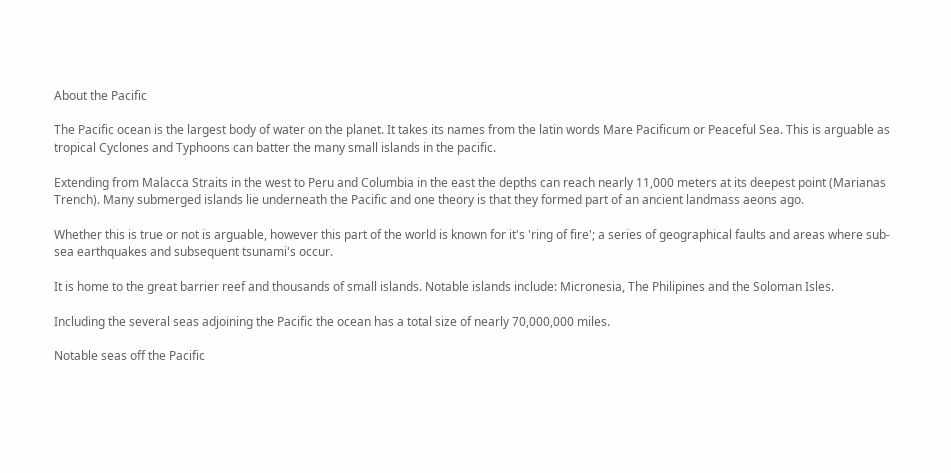About the Pacific

The Pacific ocean is the largest body of water on the planet. It takes its names from the latin words Mare Pacificum or Peaceful Sea. This is arguable as tropical Cyclones and Typhoons can batter the many small islands in the pacific.

Extending from Malacca Straits in the west to Peru and Columbia in the east the depths can reach nearly 11,000 meters at its deepest point (Marianas Trench). Many submerged islands lie underneath the Pacific and one theory is that they formed part of an ancient landmass aeons ago.

Whether this is true or not is arguable, however this part of the world is known for it's 'ring of fire'; a series of geographical faults and areas where sub-sea earthquakes and subsequent tsunami's occur.

It is home to the great barrier reef and thousands of small islands. Notable islands include: Micronesia, The Philipines and the Soloman Isles.

Including the several seas adjoining the Pacific the ocean has a total size of nearly 70,000,000 miles.

Notable seas off the Pacific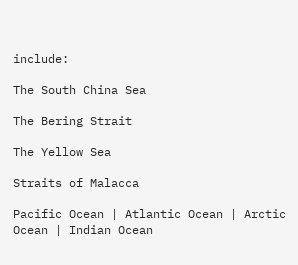include:

The South China Sea

The Bering Strait

The Yellow Sea

Straits of Malacca

Pacific Ocean | Atlantic Ocean | Arctic Ocean | Indian Ocean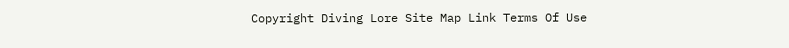Copyright Diving Lore Site Map Link Terms Of Use